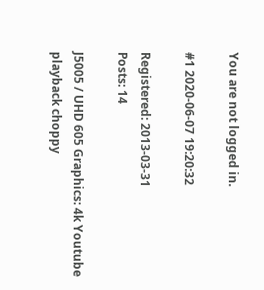You are not logged in.

#1 2020-06-07 19:20:32

Registered: 2013-03-31
Posts: 14

J5005 / UHD 605 Graphics: 4k Youtube playback choppy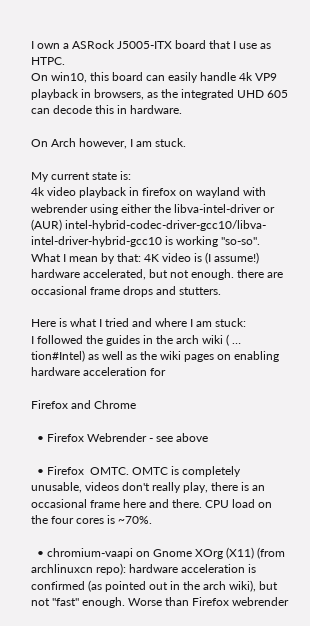I own a ASRock J5005-ITX board that I use as HTPC.
On win10, this board can easily handle 4k VP9 playback in browsers, as the integrated UHD 605 can decode this in hardware.

On Arch however, I am stuck.

My current state is:
4k video playback in firefox on wayland with webrender using either the libva-intel-driver or (AUR) intel-hybrid-codec-driver-gcc10/libva-intel-driver-hybrid-gcc10 is working "so-so".
What I mean by that: 4K video is (I assume!) hardware accelerated, but not enough. there are occasional frame drops and stutters.

Here is what I tried and where I am stuck:
I followed the guides in the arch wiki ( … tion#Intel) as well as the wiki pages on enabling hardware acceleration for

Firefox and Chrome

  • Firefox Webrender - see above

  • Firefox  OMTC. OMTC is completely unusable, videos don't really play, there is an occasional frame here and there. CPU load on the four cores is ~70%.

  • chromium-vaapi on Gnome XOrg (X11) (from archlinuxcn repo): hardware acceleration is confirmed (as pointed out in the arch wiki), but not "fast" enough. Worse than Firefox webrender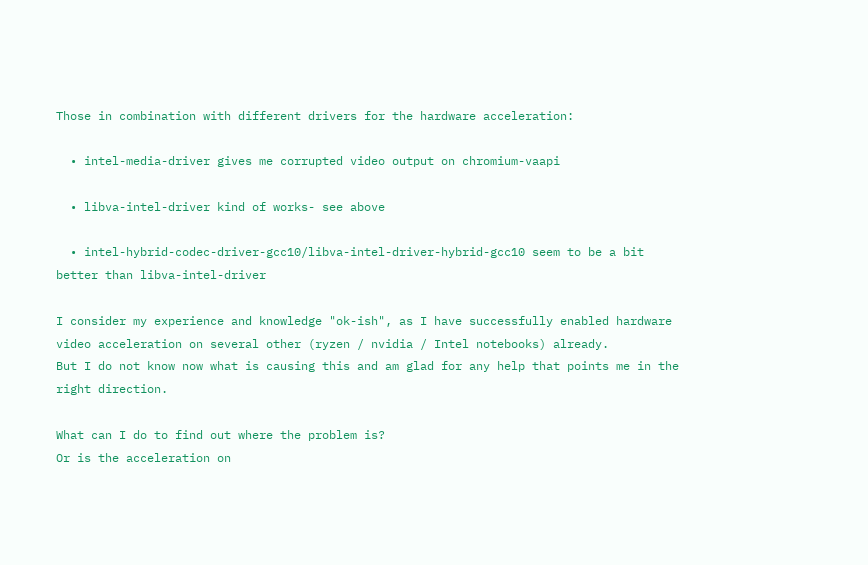Those in combination with different drivers for the hardware acceleration:

  • intel-media-driver gives me corrupted video output on chromium-vaapi

  • libva-intel-driver kind of works- see above

  • intel-hybrid-codec-driver-gcc10/libva-intel-driver-hybrid-gcc10 seem to be a bit better than libva-intel-driver

I consider my experience and knowledge "ok-ish", as I have successfully enabled hardware video acceleration on several other (ryzen / nvidia / Intel notebooks) already.
But I do not know now what is causing this and am glad for any help that points me in the right direction.

What can I do to find out where the problem is?
Or is the acceleration on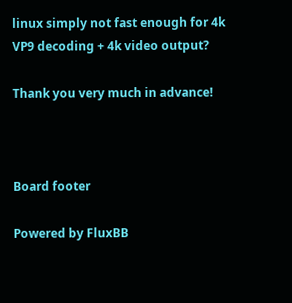linux simply not fast enough for 4k VP9 decoding + 4k video output?

Thank you very much in advance!



Board footer

Powered by FluxBB